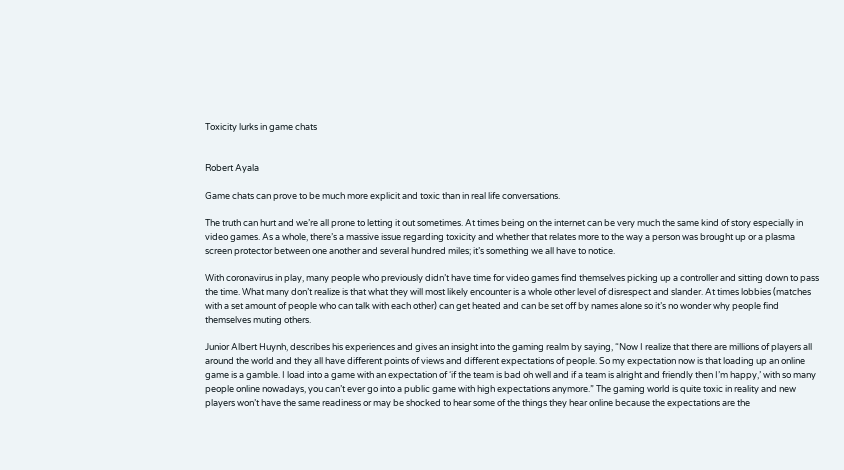Toxicity lurks in game chats


Robert Ayala

Game chats can prove to be much more explicit and toxic than in real life conversations.

The truth can hurt and we’re all prone to letting it out sometimes. At times being on the internet can be very much the same kind of story especially in video games. As a whole, there’s a massive issue regarding toxicity and whether that relates more to the way a person was brought up or a plasma screen protector between one another and several hundred miles; it’s something we all have to notice.

With coronavirus in play, many people who previously didn’t have time for video games find themselves picking up a controller and sitting down to pass the time. What many don’t realize is that what they will most likely encounter is a whole other level of disrespect and slander. At times lobbies (matches with a set amount of people who can talk with each other) can get heated and can be set off by names alone so it’s no wonder why people find themselves muting others.

Junior Albert Huynh, describes his experiences and gives an insight into the gaming realm by saying, “Now I realize that there are millions of players all around the world and they all have different points of views and different expectations of people. So my expectation now is that loading up an online game is a gamble. I load into a game with an expectation of ‘if the team is bad oh well and if a team is alright and friendly then I’m happy,’ with so many people online nowadays, you can’t ever go into a public game with high expectations anymore.” The gaming world is quite toxic in reality and new players won’t have the same readiness or may be shocked to hear some of the things they hear online because the expectations are the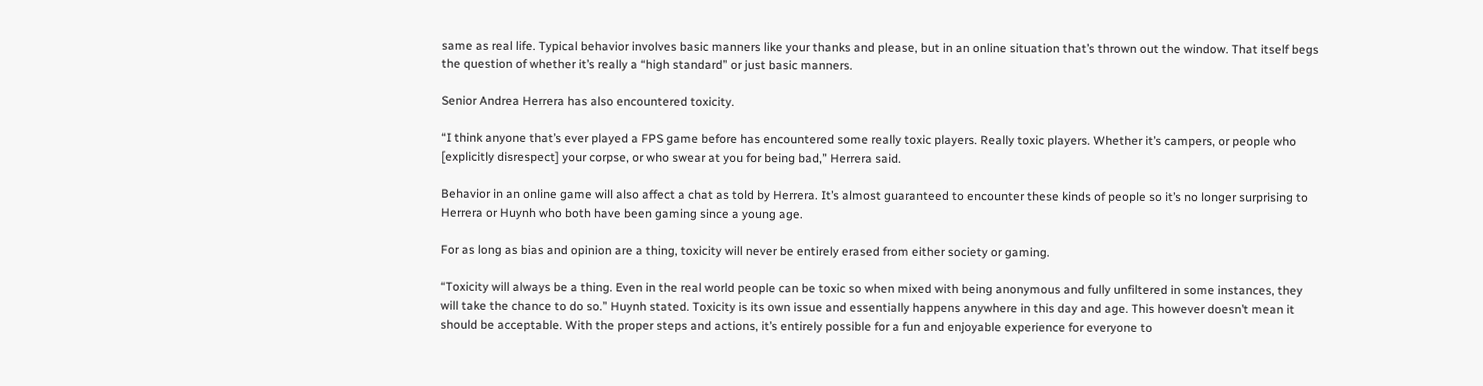same as real life. Typical behavior involves basic manners like your thanks and please, but in an online situation that’s thrown out the window. That itself begs the question of whether it’s really a “high standard” or just basic manners.

Senior Andrea Herrera has also encountered toxicity.

“I think anyone that’s ever played a FPS game before has encountered some really toxic players. Really toxic players. Whether it’s campers, or people who [explicitly disrespect] your corpse, or who swear at you for being bad,” Herrera said.

Behavior in an online game will also affect a chat as told by Herrera. It’s almost guaranteed to encounter these kinds of people so it’s no longer surprising to Herrera or Huynh who both have been gaming since a young age.

For as long as bias and opinion are a thing, toxicity will never be entirely erased from either society or gaming.

“Toxicity will always be a thing. Even in the real world people can be toxic so when mixed with being anonymous and fully unfiltered in some instances, they will take the chance to do so.” Huynh stated. Toxicity is its own issue and essentially happens anywhere in this day and age. This however doesn’t mean it should be acceptable. With the proper steps and actions, it’s entirely possible for a fun and enjoyable experience for everyone to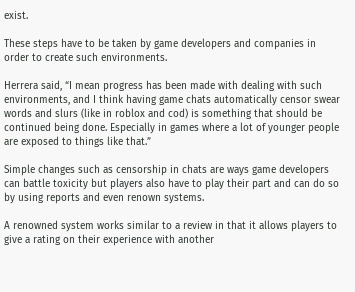exist.

These steps have to be taken by game developers and companies in order to create such environments.

Herrera said, “I mean progress has been made with dealing with such environments, and I think having game chats automatically censor swear words and slurs (like in roblox and cod) is something that should be continued being done. Especially in games where a lot of younger people are exposed to things like that.”

Simple changes such as censorship in chats are ways game developers can battle toxicity but players also have to play their part and can do so by using reports and even renown systems.

A renowned system works similar to a review in that it allows players to give a rating on their experience with another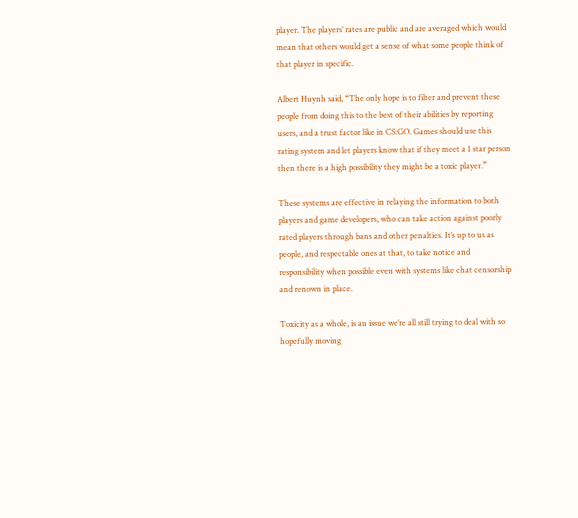player. The players’ rates are public and are averaged which would mean that others would get a sense of what some people think of that player in specific.

Albert Huynh said, “The only hope is to filter and prevent these people from doing this to the best of their abilities by reporting users, and a trust factor like in CS:GO. Games should use this rating system and let players know that if they meet a 1 star person then there is a high possibility they might be a toxic player.”

These systems are effective in relaying the information to both players and game developers, who can take action against poorly rated players through bans and other penalties. It’s up to us as people, and respectable ones at that, to take notice and responsibility when possible even with systems like chat censorship and renown in place.

Toxicity as a whole, is an issue we’re all still trying to deal with so hopefully moving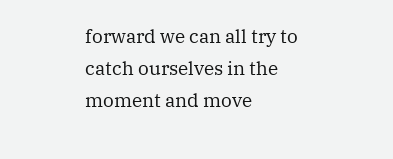forward we can all try to catch ourselves in the moment and move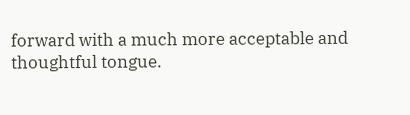forward with a much more acceptable and thoughtful tongue.